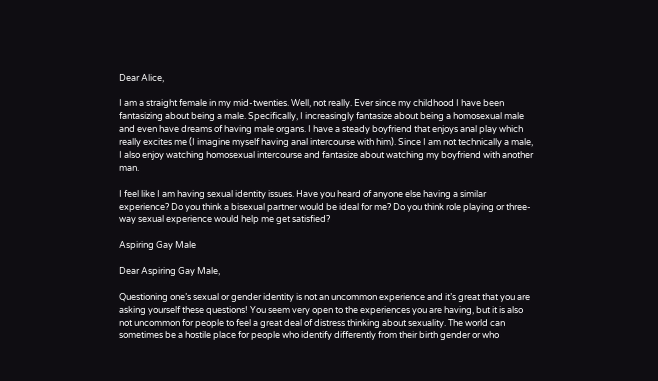Dear Alice,

I am a straight female in my mid-twenties. Well, not really. Ever since my childhood I have been fantasizing about being a male. Specifically, I increasingly fantasize about being a homosexual male and even have dreams of having male organs. I have a steady boyfriend that enjoys anal play which really excites me (I imagine myself having anal intercourse with him). Since I am not technically a male, I also enjoy watching homosexual intercourse and fantasize about watching my boyfriend with another man.

I feel like I am having sexual identity issues. Have you heard of anyone else having a similar experience? Do you think a bisexual partner would be ideal for me? Do you think role playing or three-way sexual experience would help me get satisfied?

Aspiring Gay Male

Dear Aspiring Gay Male,

Questioning one’s sexual or gender identity is not an uncommon experience and it’s great that you are asking yourself these questions! You seem very open to the experiences you are having, but it is also not uncommon for people to feel a great deal of distress thinking about sexuality. The world can sometimes be a hostile place for people who identify differently from their birth gender or who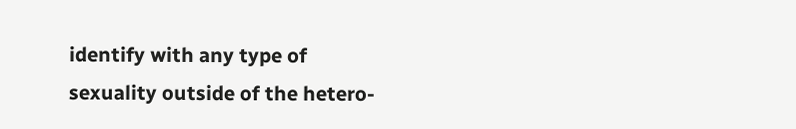identify with any type of sexuality outside of the hetero-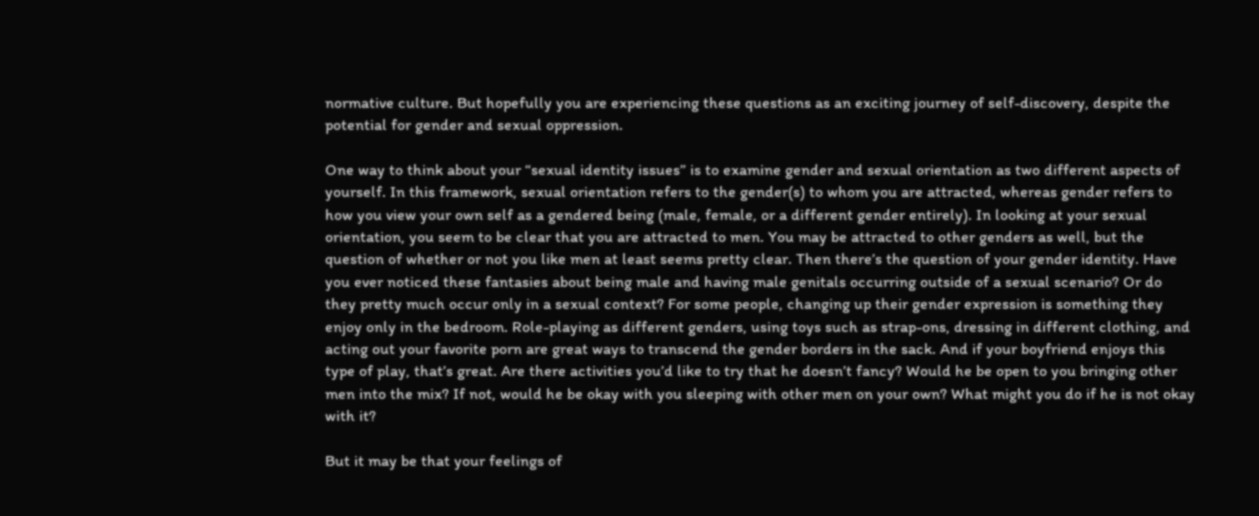normative culture. But hopefully you are experiencing these questions as an exciting journey of self-discovery, despite the potential for gender and sexual oppression.

One way to think about your “sexual identity issues” is to examine gender and sexual orientation as two different aspects of yourself. In this framework, sexual orientation refers to the gender(s) to whom you are attracted, whereas gender refers to how you view your own self as a gendered being (male, female, or a different gender entirely). In looking at your sexual orientation, you seem to be clear that you are attracted to men. You may be attracted to other genders as well, but the question of whether or not you like men at least seems pretty clear. Then there’s the question of your gender identity. Have you ever noticed these fantasies about being male and having male genitals occurring outside of a sexual scenario? Or do they pretty much occur only in a sexual context? For some people, changing up their gender expression is something they enjoy only in the bedroom. Role-playing as different genders, using toys such as strap-ons, dressing in different clothing, and acting out your favorite porn are great ways to transcend the gender borders in the sack. And if your boyfriend enjoys this type of play, that’s great. Are there activities you’d like to try that he doesn’t fancy? Would he be open to you bringing other men into the mix? If not, would he be okay with you sleeping with other men on your own? What might you do if he is not okay with it?

But it may be that your feelings of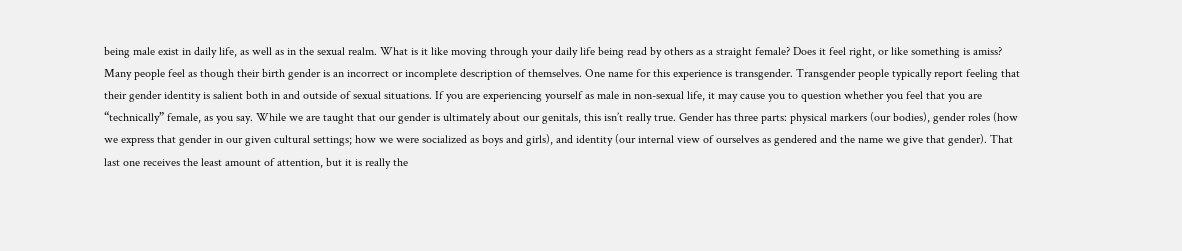being male exist in daily life, as well as in the sexual realm. What is it like moving through your daily life being read by others as a straight female? Does it feel right, or like something is amiss? Many people feel as though their birth gender is an incorrect or incomplete description of themselves. One name for this experience is transgender. Transgender people typically report feeling that their gender identity is salient both in and outside of sexual situations. If you are experiencing yourself as male in non-sexual life, it may cause you to question whether you feel that you are “technically” female, as you say. While we are taught that our gender is ultimately about our genitals, this isn’t really true. Gender has three parts: physical markers (our bodies), gender roles (how we express that gender in our given cultural settings; how we were socialized as boys and girls), and identity (our internal view of ourselves as gendered and the name we give that gender). That last one receives the least amount of attention, but it is really the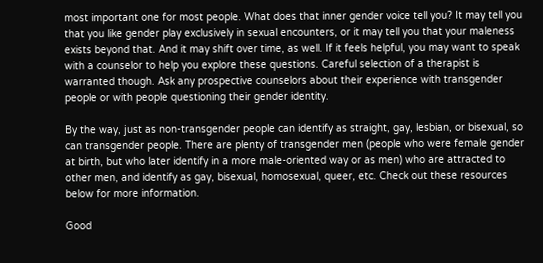most important one for most people. What does that inner gender voice tell you? It may tell you that you like gender play exclusively in sexual encounters, or it may tell you that your maleness exists beyond that. And it may shift over time, as well. If it feels helpful, you may want to speak with a counselor to help you explore these questions. Careful selection of a therapist is warranted though. Ask any prospective counselors about their experience with transgender people or with people questioning their gender identity.

By the way, just as non-transgender people can identify as straight, gay, lesbian, or bisexual, so can transgender people. There are plenty of transgender men (people who were female gender at birth, but who later identify in a more male-oriented way or as men) who are attracted to other men, and identify as gay, bisexual, homosexual, queer, etc. Check out these resources below for more information.

Good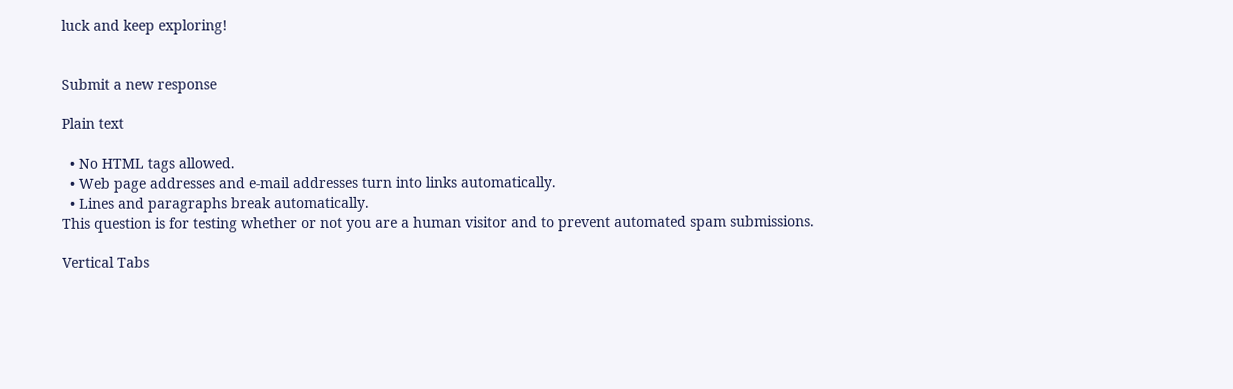luck and keep exploring!


Submit a new response

Plain text

  • No HTML tags allowed.
  • Web page addresses and e-mail addresses turn into links automatically.
  • Lines and paragraphs break automatically.
This question is for testing whether or not you are a human visitor and to prevent automated spam submissions.

Vertical Tabs